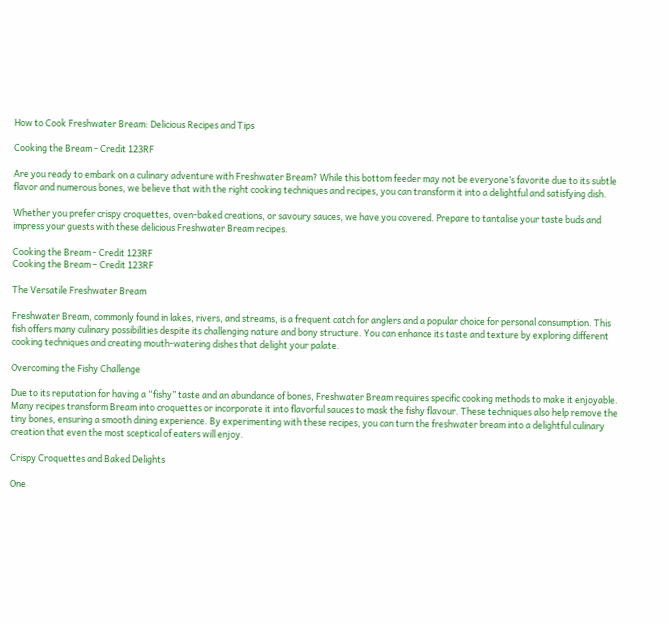How to Cook Freshwater Bream: Delicious Recipes and Tips

Cooking the Bream - Credit 123RF

Are you ready to embark on a culinary adventure with Freshwater Bream? While this bottom feeder may not be everyone’s favorite due to its subtle flavor and numerous bones, we believe that with the right cooking techniques and recipes, you can transform it into a delightful and satisfying dish.

Whether you prefer crispy croquettes, oven-baked creations, or savoury sauces, we have you covered. Prepare to tantalise your taste buds and impress your guests with these delicious Freshwater Bream recipes.

Cooking the Bream - Credit 123RF
Cooking the Bream – Credit 123RF

The Versatile Freshwater Bream

Freshwater Bream, commonly found in lakes, rivers, and streams, is a frequent catch for anglers and a popular choice for personal consumption. This fish offers many culinary possibilities despite its challenging nature and bony structure. You can enhance its taste and texture by exploring different cooking techniques and creating mouth-watering dishes that delight your palate.

Overcoming the Fishy Challenge

Due to its reputation for having a “fishy” taste and an abundance of bones, Freshwater Bream requires specific cooking methods to make it enjoyable. Many recipes transform Bream into croquettes or incorporate it into flavorful sauces to mask the fishy flavour. These techniques also help remove the tiny bones, ensuring a smooth dining experience. By experimenting with these recipes, you can turn the freshwater bream into a delightful culinary creation that even the most sceptical of eaters will enjoy.

Crispy Croquettes and Baked Delights

One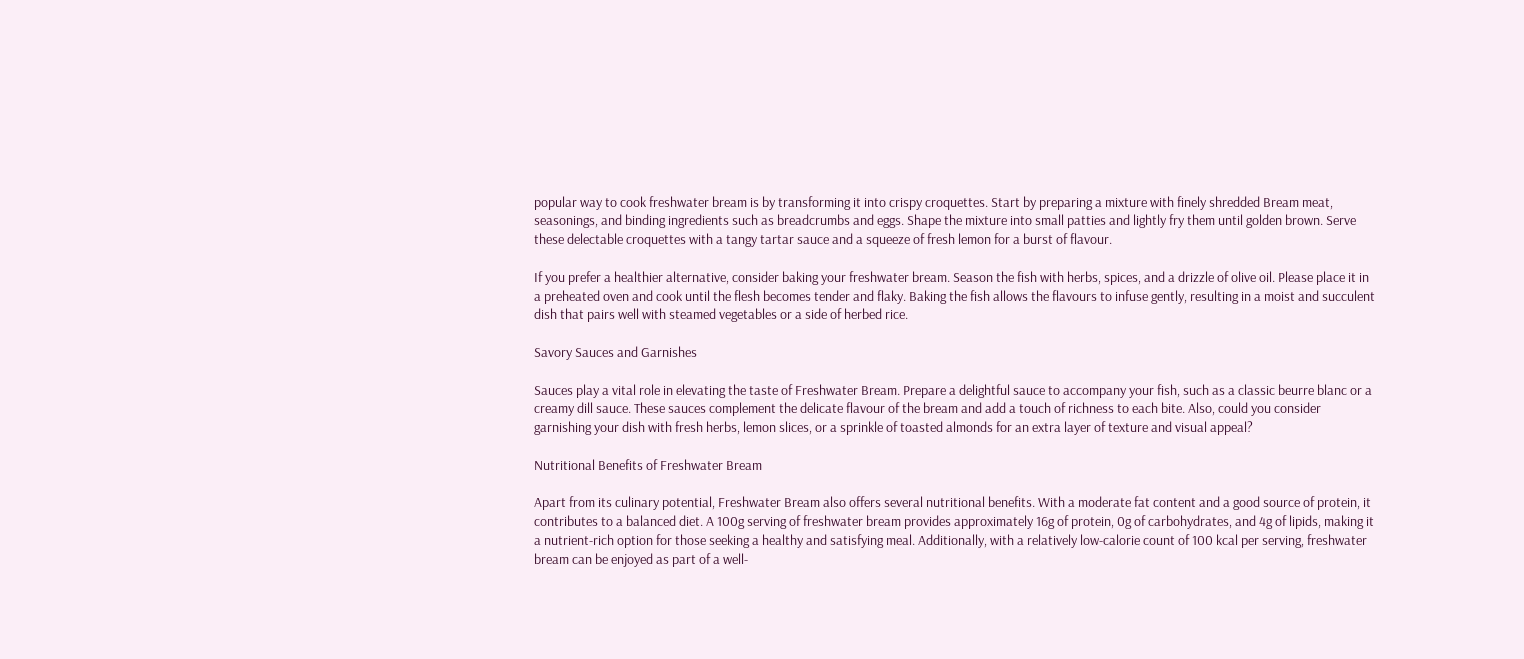popular way to cook freshwater bream is by transforming it into crispy croquettes. Start by preparing a mixture with finely shredded Bream meat, seasonings, and binding ingredients such as breadcrumbs and eggs. Shape the mixture into small patties and lightly fry them until golden brown. Serve these delectable croquettes with a tangy tartar sauce and a squeeze of fresh lemon for a burst of flavour.

If you prefer a healthier alternative, consider baking your freshwater bream. Season the fish with herbs, spices, and a drizzle of olive oil. Please place it in a preheated oven and cook until the flesh becomes tender and flaky. Baking the fish allows the flavours to infuse gently, resulting in a moist and succulent dish that pairs well with steamed vegetables or a side of herbed rice.

Savory Sauces and Garnishes

Sauces play a vital role in elevating the taste of Freshwater Bream. Prepare a delightful sauce to accompany your fish, such as a classic beurre blanc or a creamy dill sauce. These sauces complement the delicate flavour of the bream and add a touch of richness to each bite. Also, could you consider garnishing your dish with fresh herbs, lemon slices, or a sprinkle of toasted almonds for an extra layer of texture and visual appeal?

Nutritional Benefits of Freshwater Bream

Apart from its culinary potential, Freshwater Bream also offers several nutritional benefits. With a moderate fat content and a good source of protein, it contributes to a balanced diet. A 100g serving of freshwater bream provides approximately 16g of protein, 0g of carbohydrates, and 4g of lipids, making it a nutrient-rich option for those seeking a healthy and satisfying meal. Additionally, with a relatively low-calorie count of 100 kcal per serving, freshwater bream can be enjoyed as part of a well-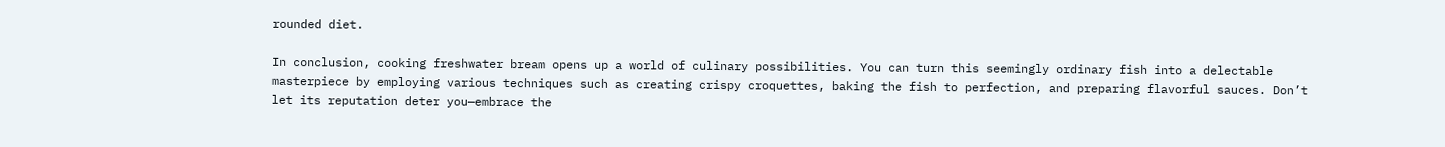rounded diet.

In conclusion, cooking freshwater bream opens up a world of culinary possibilities. You can turn this seemingly ordinary fish into a delectable masterpiece by employing various techniques such as creating crispy croquettes, baking the fish to perfection, and preparing flavorful sauces. Don’t let its reputation deter you—embrace the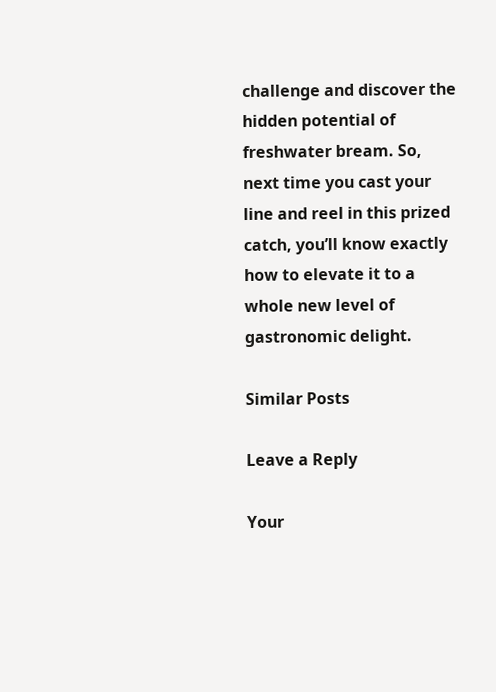challenge and discover the hidden potential of freshwater bream. So, next time you cast your line and reel in this prized catch, you’ll know exactly how to elevate it to a whole new level of gastronomic delight.

Similar Posts

Leave a Reply

Your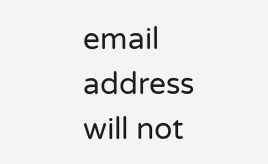email address will not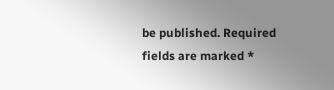be published. Required fields are marked *